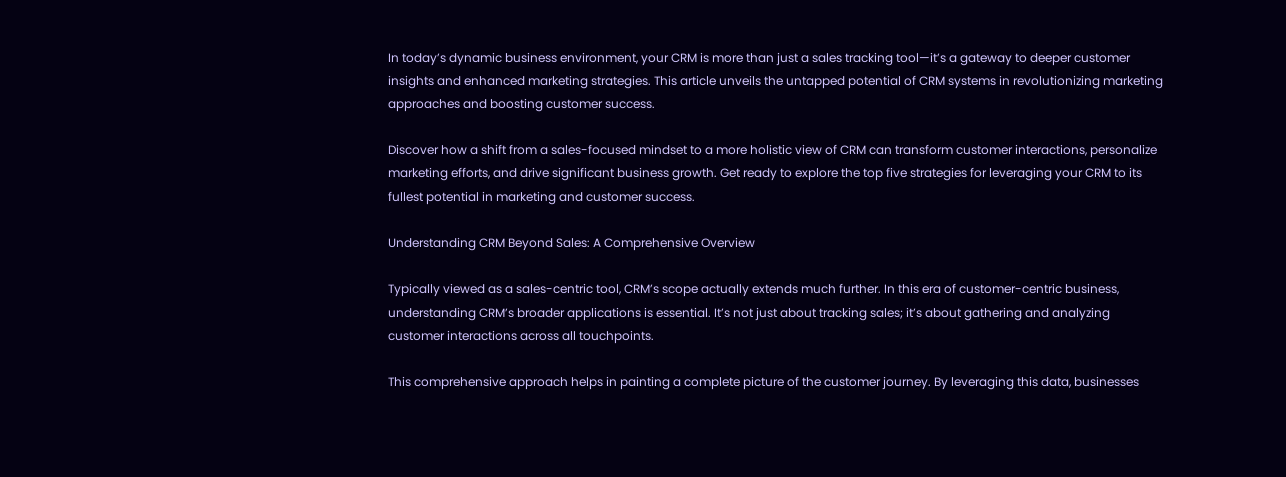In today’s dynamic business environment, your CRM is more than just a sales tracking tool—it’s a gateway to deeper customer insights and enhanced marketing strategies. This article unveils the untapped potential of CRM systems in revolutionizing marketing approaches and boosting customer success.

Discover how a shift from a sales-focused mindset to a more holistic view of CRM can transform customer interactions, personalize marketing efforts, and drive significant business growth. Get ready to explore the top five strategies for leveraging your CRM to its fullest potential in marketing and customer success.

Understanding CRM Beyond Sales: A Comprehensive Overview

Typically viewed as a sales-centric tool, CRM’s scope actually extends much further. In this era of customer-centric business, understanding CRM’s broader applications is essential. It’s not just about tracking sales; it’s about gathering and analyzing customer interactions across all touchpoints.

This comprehensive approach helps in painting a complete picture of the customer journey. By leveraging this data, businesses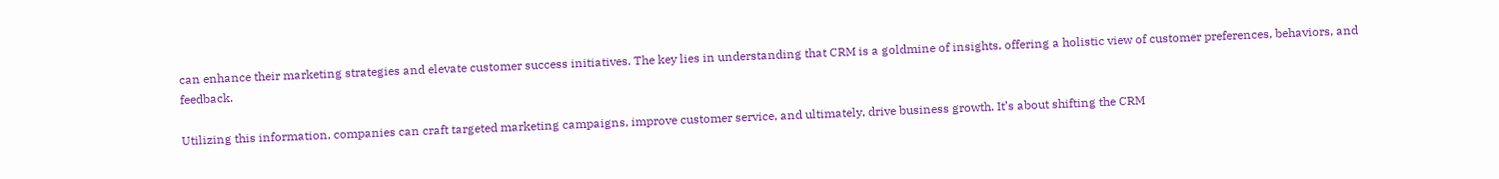can enhance their marketing strategies and elevate customer success initiatives. The key lies in understanding that CRM is a goldmine of insights, offering a holistic view of customer preferences, behaviors, and feedback.

Utilizing this information, companies can craft targeted marketing campaigns, improve customer service, and ultimately, drive business growth. It’s about shifting the CRM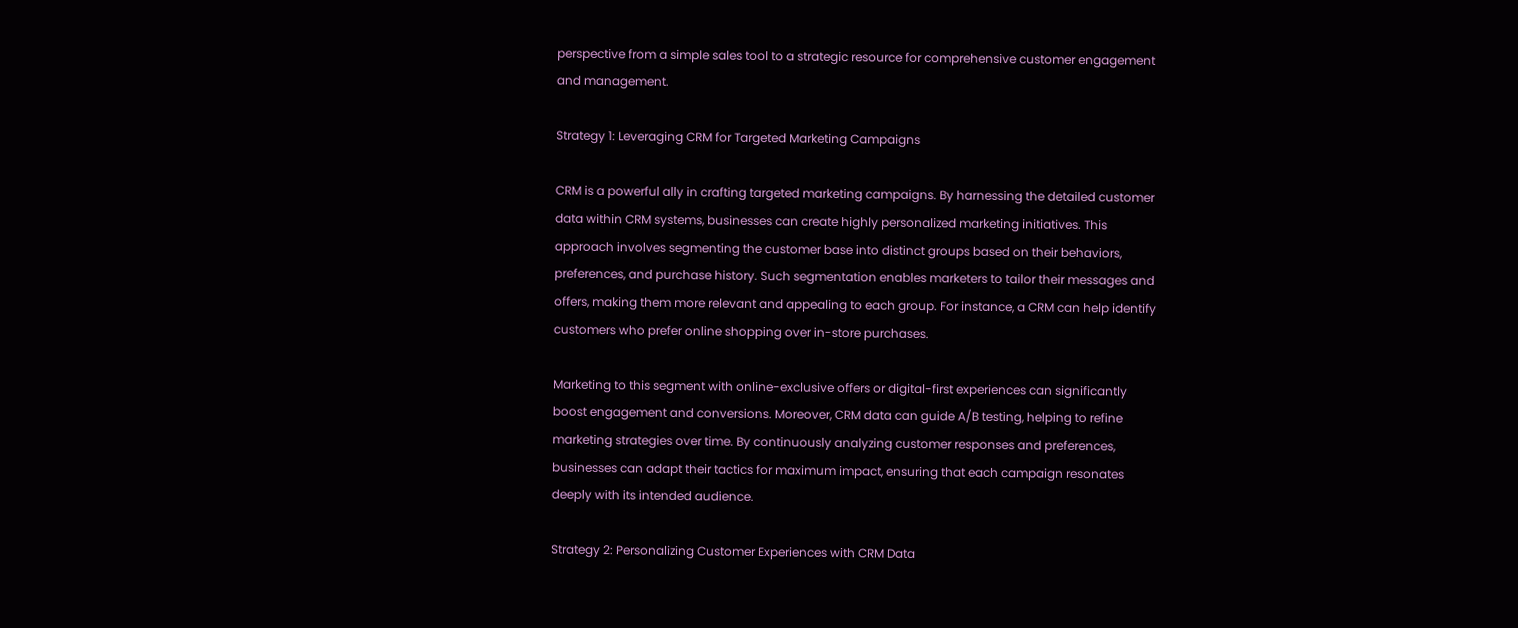perspective from a simple sales tool to a strategic resource for comprehensive customer engagement and management.

Strategy 1: Leveraging CRM for Targeted Marketing Campaigns

CRM is a powerful ally in crafting targeted marketing campaigns. By harnessing the detailed customer data within CRM systems, businesses can create highly personalized marketing initiatives. This approach involves segmenting the customer base into distinct groups based on their behaviors, preferences, and purchase history. Such segmentation enables marketers to tailor their messages and offers, making them more relevant and appealing to each group. For instance, a CRM can help identify customers who prefer online shopping over in-store purchases.

Marketing to this segment with online-exclusive offers or digital-first experiences can significantly boost engagement and conversions. Moreover, CRM data can guide A/B testing, helping to refine marketing strategies over time. By continuously analyzing customer responses and preferences, businesses can adapt their tactics for maximum impact, ensuring that each campaign resonates deeply with its intended audience.

Strategy 2: Personalizing Customer Experiences with CRM Data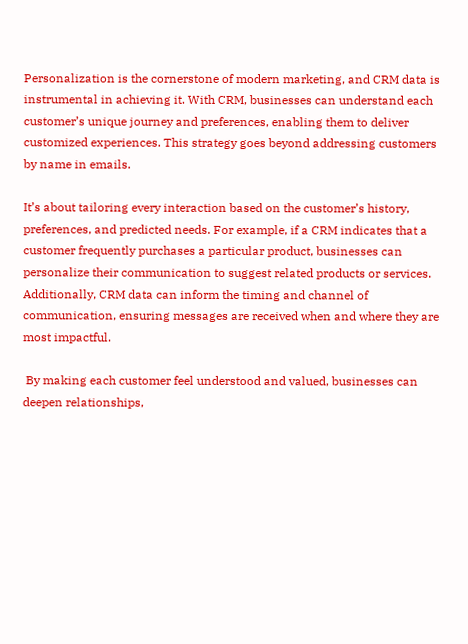Personalization is the cornerstone of modern marketing, and CRM data is instrumental in achieving it. With CRM, businesses can understand each customer’s unique journey and preferences, enabling them to deliver customized experiences. This strategy goes beyond addressing customers by name in emails.

It’s about tailoring every interaction based on the customer’s history, preferences, and predicted needs. For example, if a CRM indicates that a customer frequently purchases a particular product, businesses can personalize their communication to suggest related products or services. Additionally, CRM data can inform the timing and channel of communication, ensuring messages are received when and where they are most impactful.

 By making each customer feel understood and valued, businesses can deepen relationships,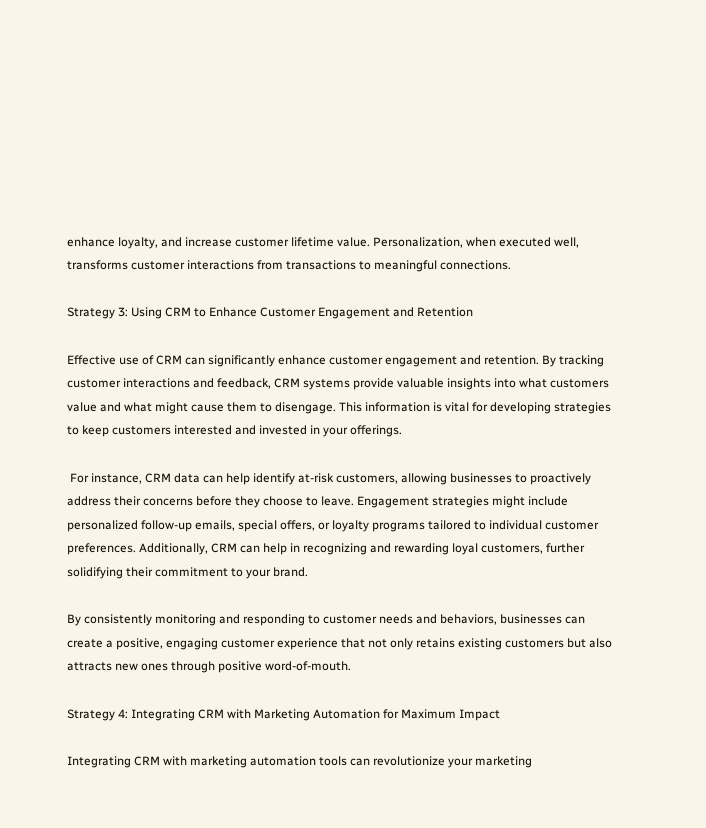enhance loyalty, and increase customer lifetime value. Personalization, when executed well, transforms customer interactions from transactions to meaningful connections.

Strategy 3: Using CRM to Enhance Customer Engagement and Retention

Effective use of CRM can significantly enhance customer engagement and retention. By tracking customer interactions and feedback, CRM systems provide valuable insights into what customers value and what might cause them to disengage. This information is vital for developing strategies to keep customers interested and invested in your offerings.

 For instance, CRM data can help identify at-risk customers, allowing businesses to proactively address their concerns before they choose to leave. Engagement strategies might include personalized follow-up emails, special offers, or loyalty programs tailored to individual customer preferences. Additionally, CRM can help in recognizing and rewarding loyal customers, further solidifying their commitment to your brand.

By consistently monitoring and responding to customer needs and behaviors, businesses can create a positive, engaging customer experience that not only retains existing customers but also attracts new ones through positive word-of-mouth.

Strategy 4: Integrating CRM with Marketing Automation for Maximum Impact

Integrating CRM with marketing automation tools can revolutionize your marketing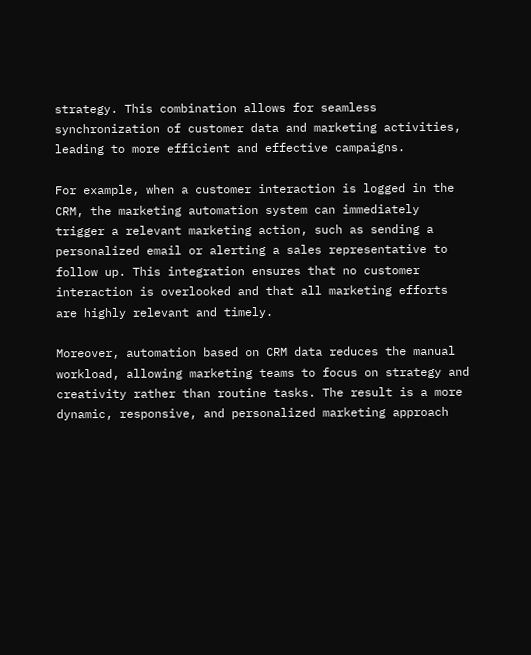strategy. This combination allows for seamless synchronization of customer data and marketing activities, leading to more efficient and effective campaigns.

For example, when a customer interaction is logged in the CRM, the marketing automation system can immediately trigger a relevant marketing action, such as sending a personalized email or alerting a sales representative to follow up. This integration ensures that no customer interaction is overlooked and that all marketing efforts are highly relevant and timely.

Moreover, automation based on CRM data reduces the manual workload, allowing marketing teams to focus on strategy and creativity rather than routine tasks. The result is a more dynamic, responsive, and personalized marketing approach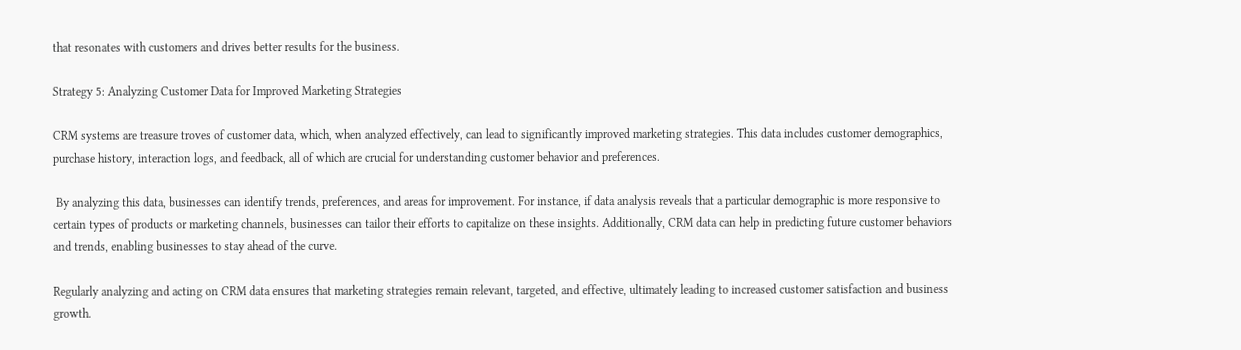that resonates with customers and drives better results for the business.

Strategy 5: Analyzing Customer Data for Improved Marketing Strategies

CRM systems are treasure troves of customer data, which, when analyzed effectively, can lead to significantly improved marketing strategies. This data includes customer demographics, purchase history, interaction logs, and feedback, all of which are crucial for understanding customer behavior and preferences.

 By analyzing this data, businesses can identify trends, preferences, and areas for improvement. For instance, if data analysis reveals that a particular demographic is more responsive to certain types of products or marketing channels, businesses can tailor their efforts to capitalize on these insights. Additionally, CRM data can help in predicting future customer behaviors and trends, enabling businesses to stay ahead of the curve.

Regularly analyzing and acting on CRM data ensures that marketing strategies remain relevant, targeted, and effective, ultimately leading to increased customer satisfaction and business growth.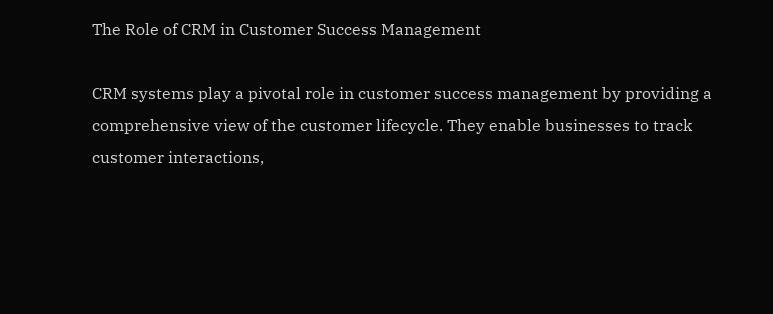The Role of CRM in Customer Success Management

CRM systems play a pivotal role in customer success management by providing a comprehensive view of the customer lifecycle. They enable businesses to track customer interactions,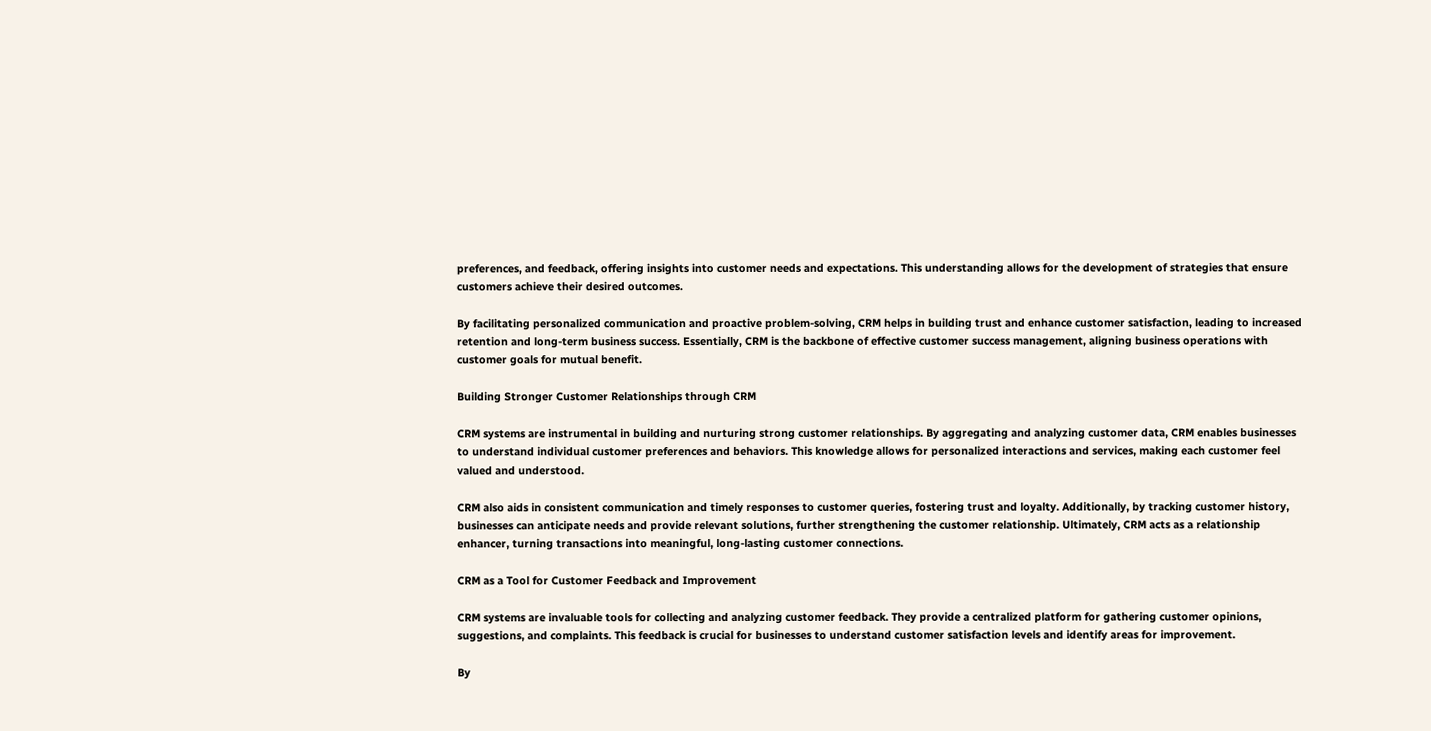preferences, and feedback, offering insights into customer needs and expectations. This understanding allows for the development of strategies that ensure customers achieve their desired outcomes.

By facilitating personalized communication and proactive problem-solving, CRM helps in building trust and enhance customer satisfaction, leading to increased retention and long-term business success. Essentially, CRM is the backbone of effective customer success management, aligning business operations with customer goals for mutual benefit.

Building Stronger Customer Relationships through CRM

CRM systems are instrumental in building and nurturing strong customer relationships. By aggregating and analyzing customer data, CRM enables businesses to understand individual customer preferences and behaviors. This knowledge allows for personalized interactions and services, making each customer feel valued and understood.

CRM also aids in consistent communication and timely responses to customer queries, fostering trust and loyalty. Additionally, by tracking customer history, businesses can anticipate needs and provide relevant solutions, further strengthening the customer relationship. Ultimately, CRM acts as a relationship enhancer, turning transactions into meaningful, long-lasting customer connections.

CRM as a Tool for Customer Feedback and Improvement

CRM systems are invaluable tools for collecting and analyzing customer feedback. They provide a centralized platform for gathering customer opinions, suggestions, and complaints. This feedback is crucial for businesses to understand customer satisfaction levels and identify areas for improvement.

By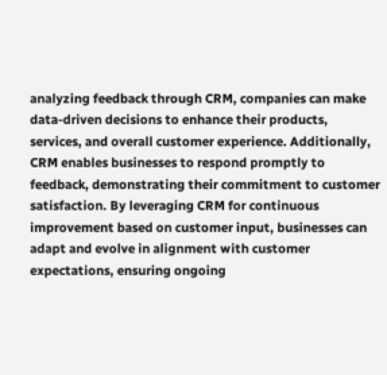analyzing feedback through CRM, companies can make data-driven decisions to enhance their products, services, and overall customer experience. Additionally, CRM enables businesses to respond promptly to feedback, demonstrating their commitment to customer satisfaction. By leveraging CRM for continuous improvement based on customer input, businesses can adapt and evolve in alignment with customer expectations, ensuring ongoing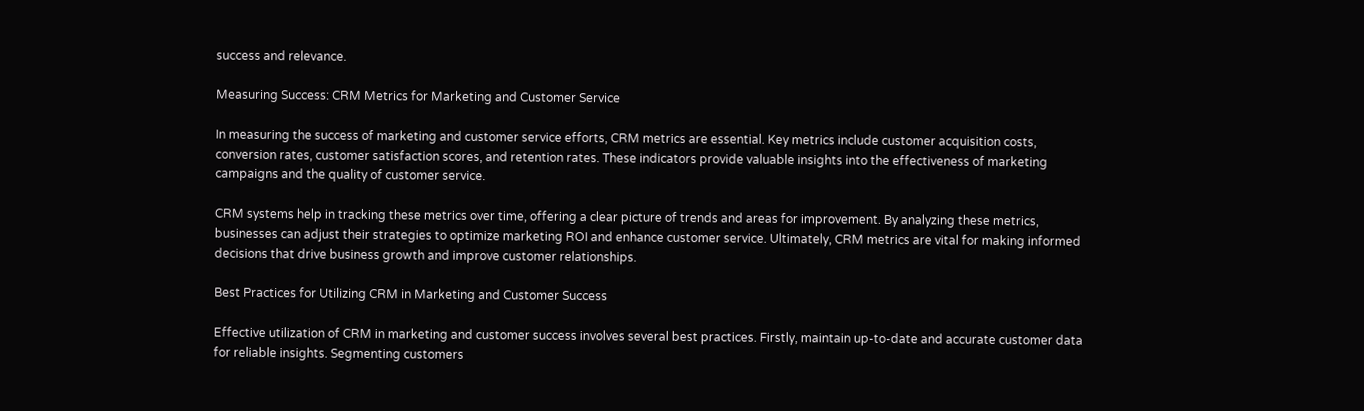success and relevance.

Measuring Success: CRM Metrics for Marketing and Customer Service

In measuring the success of marketing and customer service efforts, CRM metrics are essential. Key metrics include customer acquisition costs, conversion rates, customer satisfaction scores, and retention rates. These indicators provide valuable insights into the effectiveness of marketing campaigns and the quality of customer service.

CRM systems help in tracking these metrics over time, offering a clear picture of trends and areas for improvement. By analyzing these metrics, businesses can adjust their strategies to optimize marketing ROI and enhance customer service. Ultimately, CRM metrics are vital for making informed decisions that drive business growth and improve customer relationships.

Best Practices for Utilizing CRM in Marketing and Customer Success

Effective utilization of CRM in marketing and customer success involves several best practices. Firstly, maintain up-to-date and accurate customer data for reliable insights. Segmenting customers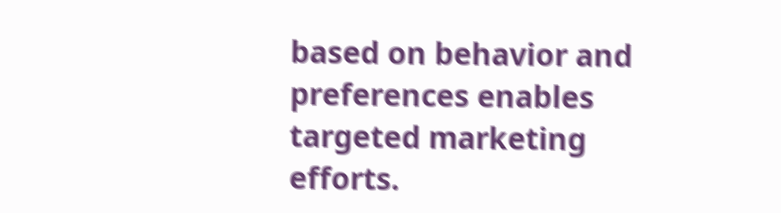based on behavior and preferences enables targeted marketing efforts.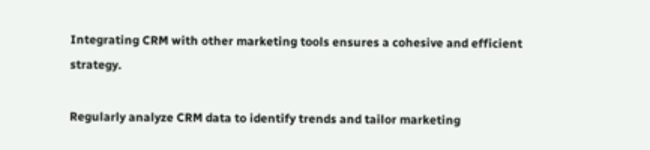Integrating CRM with other marketing tools ensures a cohesive and efficient strategy.

Regularly analyze CRM data to identify trends and tailor marketing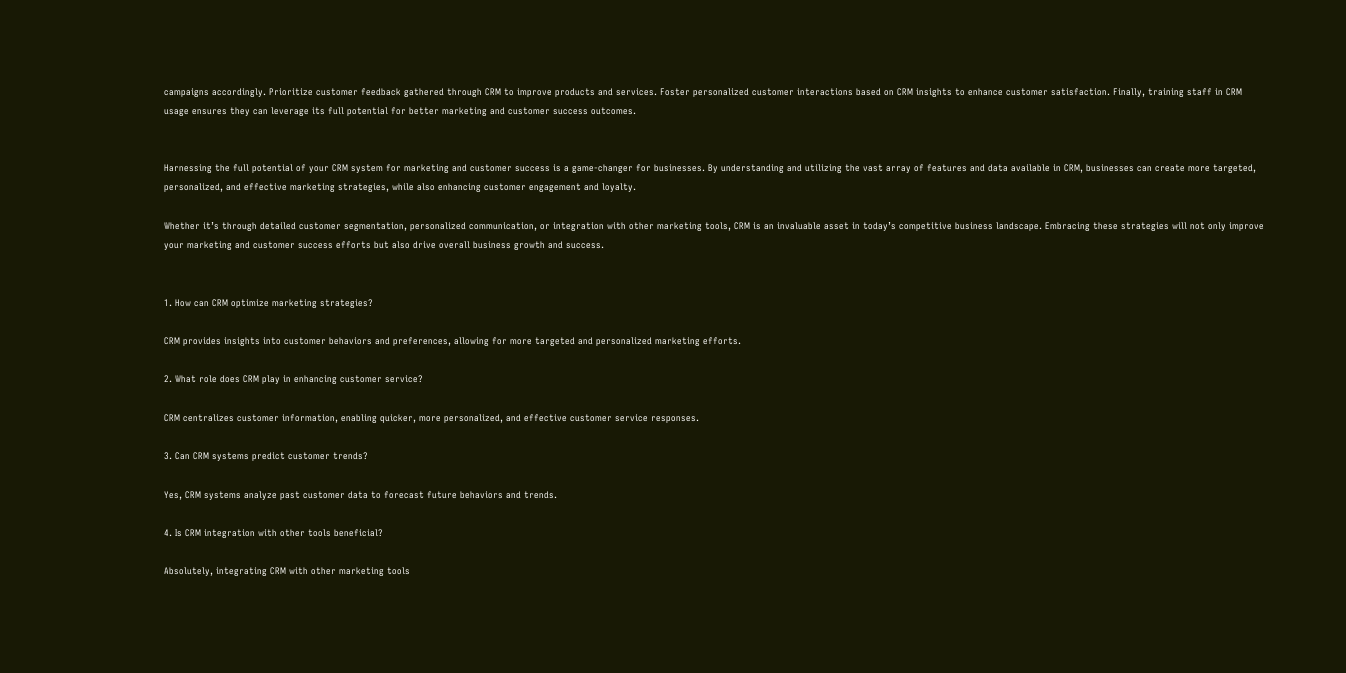campaigns accordingly. Prioritize customer feedback gathered through CRM to improve products and services. Foster personalized customer interactions based on CRM insights to enhance customer satisfaction. Finally, training staff in CRM usage ensures they can leverage its full potential for better marketing and customer success outcomes.


Harnessing the full potential of your CRM system for marketing and customer success is a game-changer for businesses. By understanding and utilizing the vast array of features and data available in CRM, businesses can create more targeted, personalized, and effective marketing strategies, while also enhancing customer engagement and loyalty.

Whether it’s through detailed customer segmentation, personalized communication, or integration with other marketing tools, CRM is an invaluable asset in today’s competitive business landscape. Embracing these strategies will not only improve your marketing and customer success efforts but also drive overall business growth and success.


1. How can CRM optimize marketing strategies?

CRM provides insights into customer behaviors and preferences, allowing for more targeted and personalized marketing efforts.

2. What role does CRM play in enhancing customer service?

CRM centralizes customer information, enabling quicker, more personalized, and effective customer service responses.

3. Can CRM systems predict customer trends?

Yes, CRM systems analyze past customer data to forecast future behaviors and trends.

4. Is CRM integration with other tools beneficial?

Absolutely, integrating CRM with other marketing tools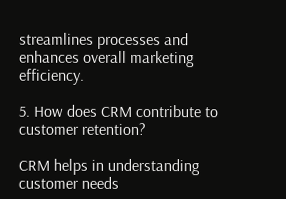streamlines processes and enhances overall marketing efficiency.

5. How does CRM contribute to customer retention?

CRM helps in understanding customer needs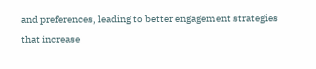and preferences, leading to better engagement strategies that increase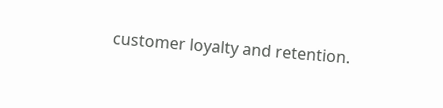customer loyalty and retention.